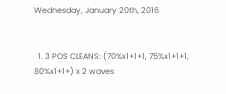Wednesday, January 20th, 2016


  1. 3 POS CLEANS: (70%x1+1+1, 75%x1+1+1, 80%x1+1+) x 2 waves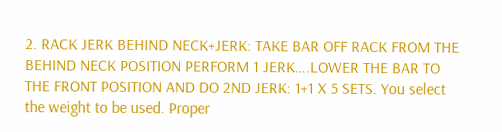2. RACK JERK BEHIND NECK+JERK: TAKE BAR OFF RACK FROM THE BEHIND NECK POSITION PERFORM 1 JERK….LOWER THE BAR TO THE FRONT POSITION AND DO 2ND JERK: 1+1 X 5 SETS. You select the weight to be used. Proper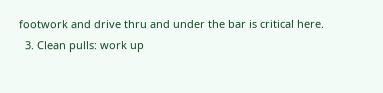footwork and drive thru and under the bar is critical here.
  3. Clean pulls: work up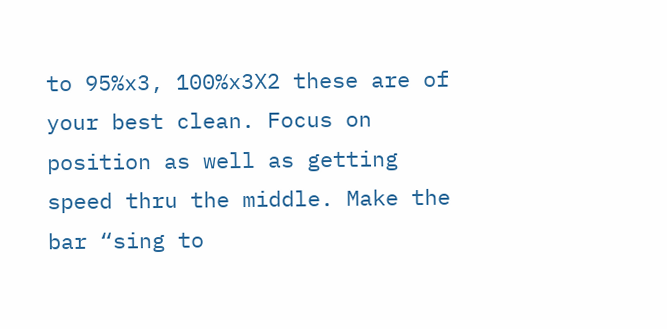to 95%x3, 100%x3X2 these are of your best clean. Focus on position as well as getting speed thru the middle. Make the bar “sing to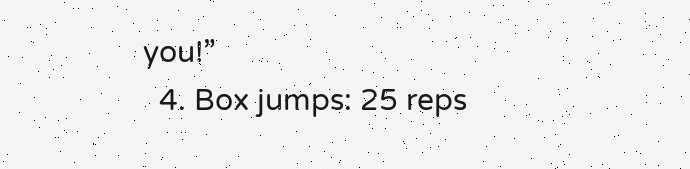you!”
  4. Box jumps: 25 reps